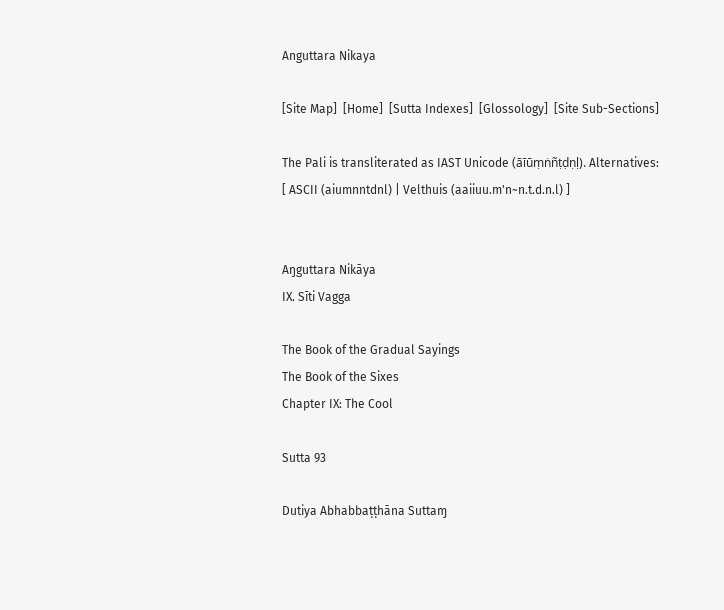Anguttara Nikaya

[Site Map]  [Home]  [Sutta Indexes]  [Glossology]  [Site Sub-Sections]

The Pali is transliterated as IAST Unicode (āīūṃṅñṭḍṇḷ). Alternatives:
[ ASCII (aiumnntdnl) | Velthuis (aaiiuu.m'n~n.t.d.n.l) ]


Aŋguttara Nikāya
IX. Sīti Vagga

The Book of the Gradual Sayings
The Book of the Sixes
Chapter IX: The Cool

Sutta 93

Dutiya Abhabbaṭṭhāna Suttaɱ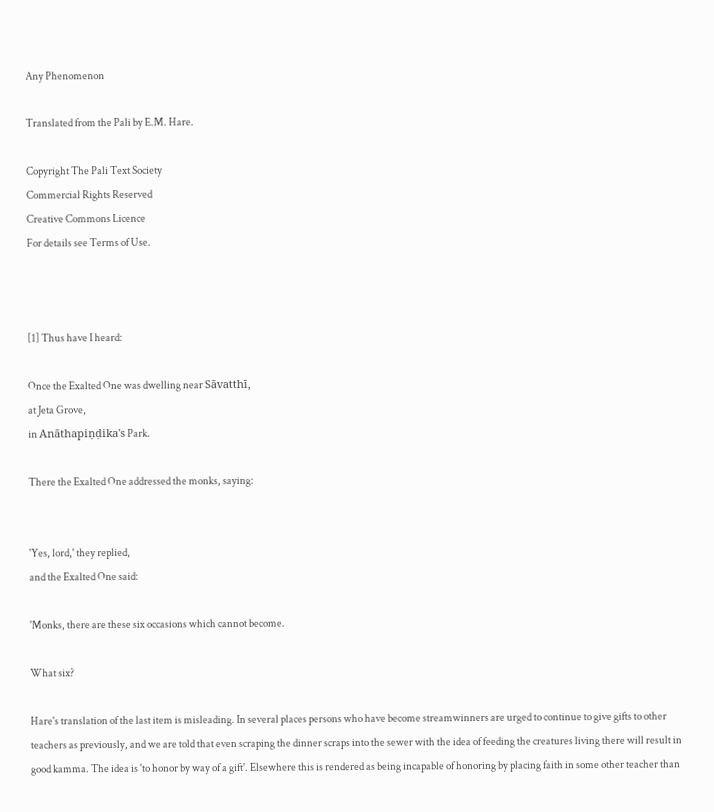Any Phenomenon

Translated from the Pali by E.M. Hare.

Copyright The Pali Text Society
Commercial Rights Reserved
Creative Commons Licence
For details see Terms of Use.



[1] Thus have I heard:

Once the Exalted One was dwelling near Sāvatthī,
at Jeta Grove,
in Anāthapiṇḍika's Park.

There the Exalted One addressed the monks, saying:


'Yes, lord,' they replied,
and the Exalted One said:

'Monks, there are these six occasions which cannot become.

What six?

Hare's translation of the last item is misleading. In several places persons who have become streamwinners are urged to continue to give gifts to other teachers as previously, and we are told that even scraping the dinner scraps into the sewer with the idea of feeding the creatures living there will result in good kamma. The idea is 'to honor by way of a gift'. Elsewhere this is rendered as being incapable of honoring by placing faith in some other teacher than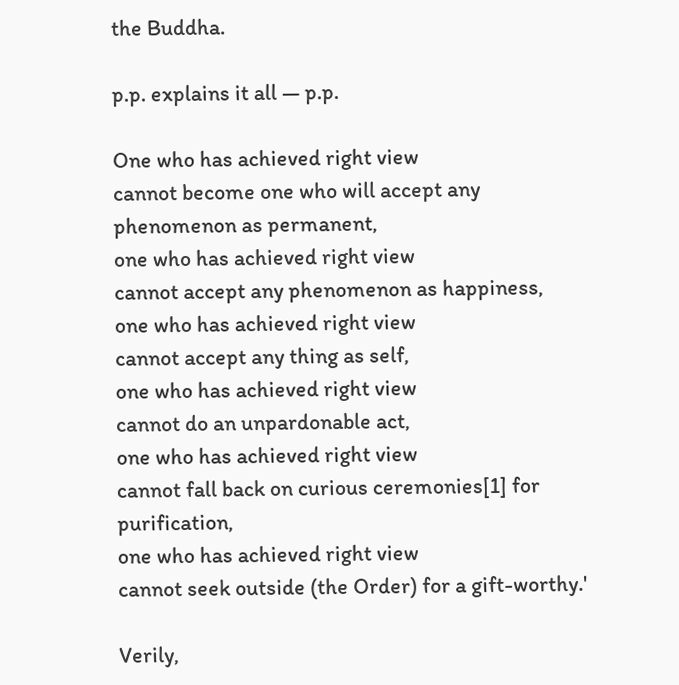the Buddha.

p.p. explains it all — p.p.

One who has achieved right view
cannot become one who will accept any phenomenon as permanent,
one who has achieved right view
cannot accept any phenomenon as happiness,
one who has achieved right view
cannot accept any thing as self,
one who has achieved right view
cannot do an unpardonable act,
one who has achieved right view
cannot fall back on curious ceremonies[1] for purification,
one who has achieved right view
cannot seek outside (the Order) for a gift-worthy.'

Verily,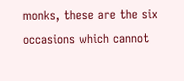monks, these are the six occasions which cannot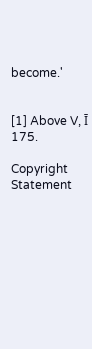become.'


[1] Above V, Ī 175.

Copyright Statement